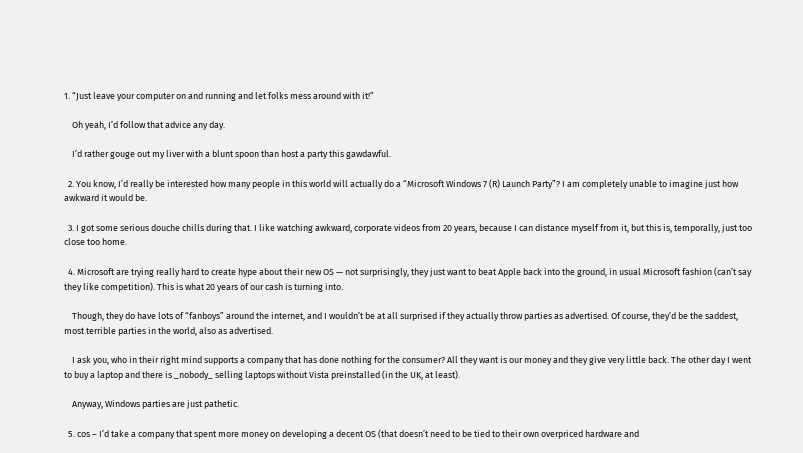1. “Just leave your computer on and running and let folks mess around with it!”

    Oh yeah, I’d follow that advice any day.

    I’d rather gouge out my liver with a blunt spoon than host a party this gawdawful.

  2. You know, I’d really be interested how many people in this world will actually do a “Microsoft Windows 7 (R) Launch Party”? I am completely unable to imagine just how awkward it would be.

  3. I got some serious douche chills during that. I like watching awkward, corporate videos from 20 years, because I can distance myself from it, but this is, temporally, just too close too home.

  4. Microsoft are trying really hard to create hype about their new OS — not surprisingly, they just want to beat Apple back into the ground, in usual Microsoft fashion (can’t say they like competition). This is what 20 years of our cash is turning into.

    Though, they do have lots of “fanboys” around the internet, and I wouldn’t be at all surprised if they actually throw parties as advertised. Of course, they’d be the saddest, most terrible parties in the world, also as advertised.

    I ask you, who in their right mind supports a company that has done nothing for the consumer? All they want is our money and they give very little back. The other day I went to buy a laptop and there is _nobody_ selling laptops without Vista preinstalled (in the UK, at least).

    Anyway, Windows parties are just pathetic.

  5. cos – I’d take a company that spent more money on developing a decent OS (that doesn’t need to be tied to their own overpriced hardware and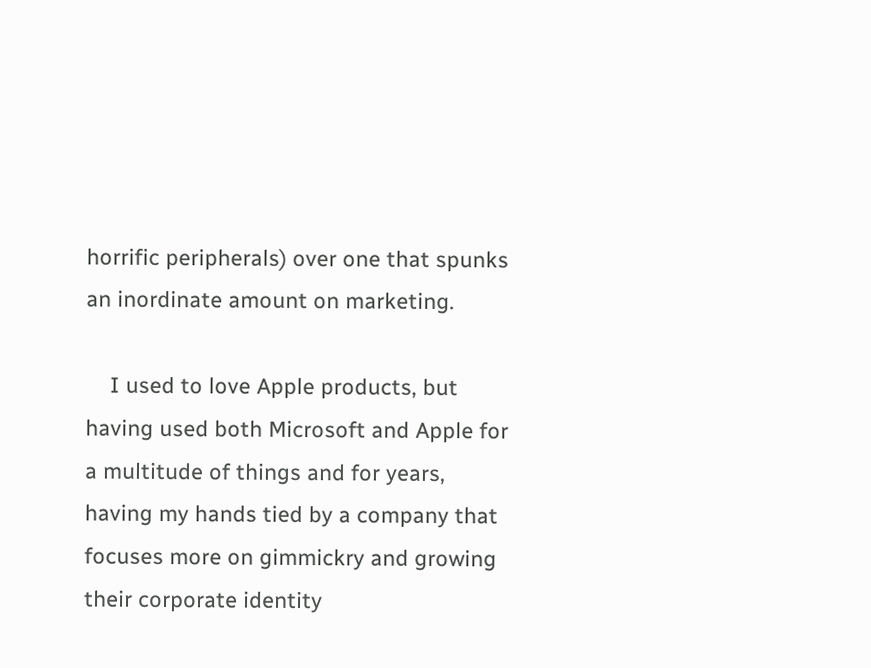horrific peripherals) over one that spunks an inordinate amount on marketing.

    I used to love Apple products, but having used both Microsoft and Apple for a multitude of things and for years, having my hands tied by a company that focuses more on gimmickry and growing their corporate identity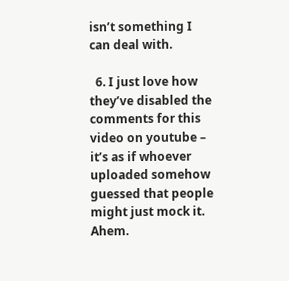isn’t something I can deal with.

  6. I just love how they’ve disabled the comments for this video on youtube – it’s as if whoever uploaded somehow guessed that people might just mock it. Ahem.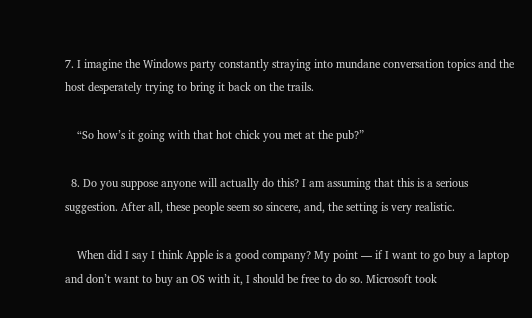7. I imagine the Windows party constantly straying into mundane conversation topics and the host desperately trying to bring it back on the trails.

    “So how’s it going with that hot chick you met at the pub?”

  8. Do you suppose anyone will actually do this? I am assuming that this is a serious suggestion. After all, these people seem so sincere, and, the setting is very realistic.

    When did I say I think Apple is a good company? My point — if I want to go buy a laptop and don’t want to buy an OS with it, I should be free to do so. Microsoft took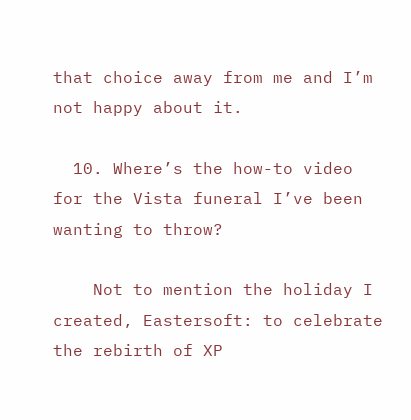that choice away from me and I’m not happy about it.

  10. Where’s the how-to video for the Vista funeral I’ve been wanting to throw?

    Not to mention the holiday I created, Eastersoft: to celebrate the rebirth of XP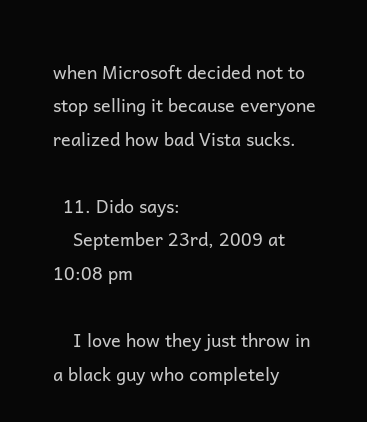when Microsoft decided not to stop selling it because everyone realized how bad Vista sucks.

  11. Dido says:
    September 23rd, 2009 at 10:08 pm

    I love how they just throw in a black guy who completely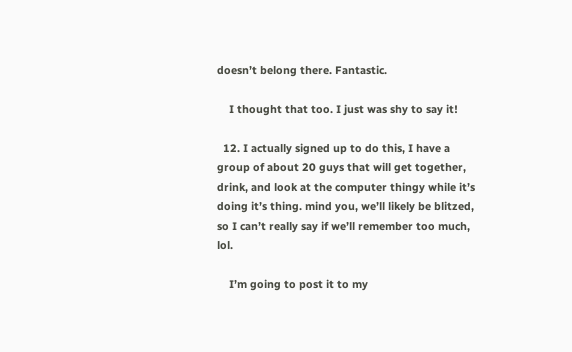doesn’t belong there. Fantastic.

    I thought that too. I just was shy to say it!

  12. I actually signed up to do this, I have a group of about 20 guys that will get together, drink, and look at the computer thingy while it’s doing it’s thing. mind you, we’ll likely be blitzed, so I can’t really say if we’ll remember too much, lol.

    I’m going to post it to my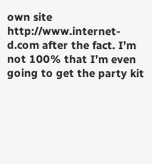own site http://www.internet-d.com after the fact. I’m not 100% that I’m even going to get the party kit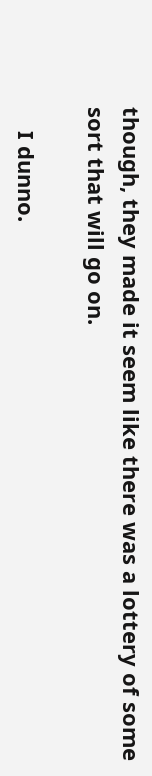though, they made it seem like there was a lottery of some sort that will go on.

    I dunno.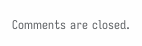Comments are closed.